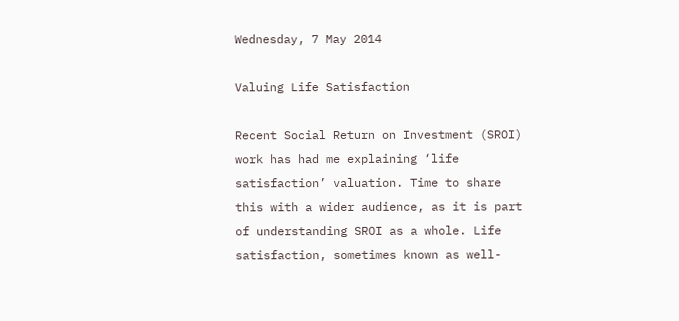Wednesday, 7 May 2014

Valuing Life Satisfaction

Recent Social Return on Investment (SROI) work has had me explaining ‘life satisfaction’ valuation. Time to share this with a wider audience, as it is part of understanding SROI as a whole. Life satisfaction, sometimes known as well-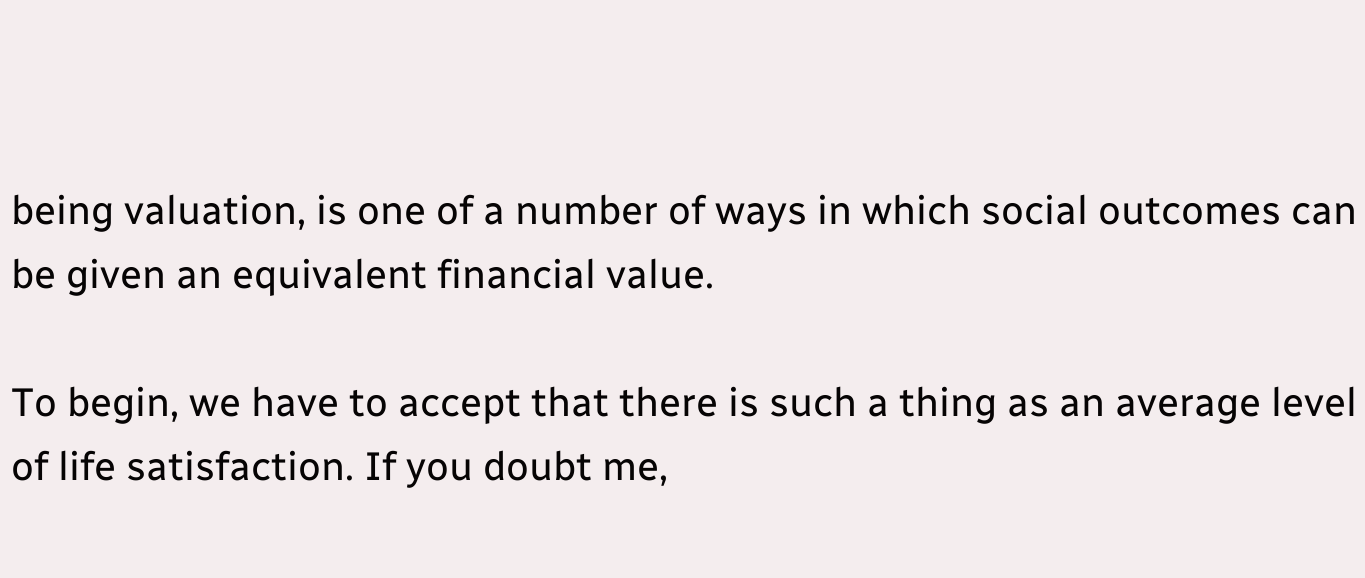being valuation, is one of a number of ways in which social outcomes can be given an equivalent financial value.

To begin, we have to accept that there is such a thing as an average level of life satisfaction. If you doubt me,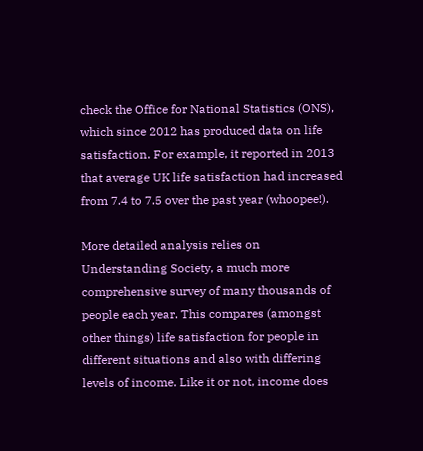check the Office for National Statistics (ONS), which since 2012 has produced data on life satisfaction. For example, it reported in 2013 that average UK life satisfaction had increased from 7.4 to 7.5 over the past year (whoopee!).

More detailed analysis relies on Understanding Society, a much more comprehensive survey of many thousands of people each year. This compares (amongst other things) life satisfaction for people in different situations and also with differing levels of income. Like it or not, income does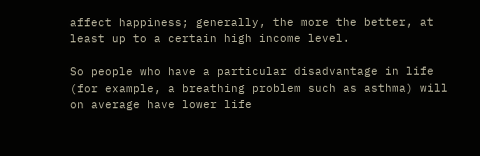affect happiness; generally, the more the better, at least up to a certain high income level.

So people who have a particular disadvantage in life (for example, a breathing problem such as asthma) will on average have lower life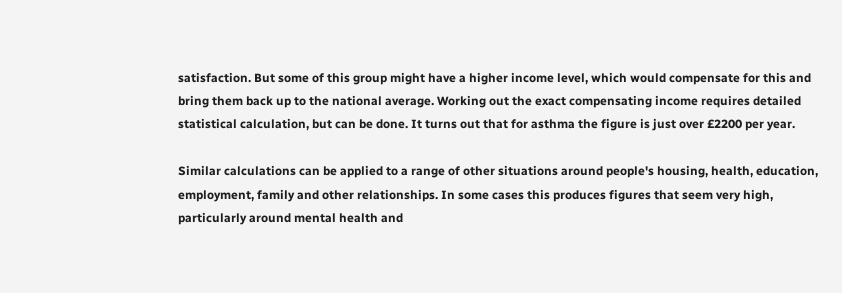satisfaction. But some of this group might have a higher income level, which would compensate for this and bring them back up to the national average. Working out the exact compensating income requires detailed statistical calculation, but can be done. It turns out that for asthma the figure is just over £2200 per year.

Similar calculations can be applied to a range of other situations around people's housing, health, education, employment, family and other relationships. In some cases this produces figures that seem very high, particularly around mental health and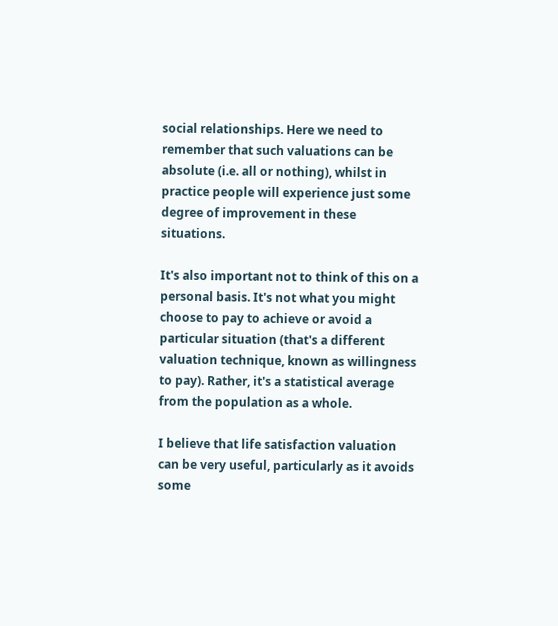social relationships. Here we need to remember that such valuations can be absolute (i.e. all or nothing), whilst in practice people will experience just some degree of improvement in these situations.

It's also important not to think of this on a personal basis. It's not what you might choose to pay to achieve or avoid a particular situation (that's a different valuation technique, known as willingness to pay). Rather, it's a statistical average from the population as a whole.

I believe that life satisfaction valuation can be very useful, particularly as it avoids some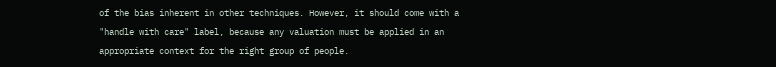of the bias inherent in other techniques. However, it should come with a "handle with care" label, because any valuation must be applied in an appropriate context for the right group of people.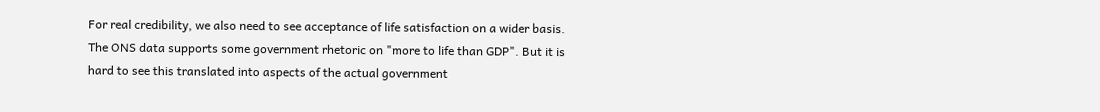For real credibility, we also need to see acceptance of life satisfaction on a wider basis. The ONS data supports some government rhetoric on "more to life than GDP". But it is hard to see this translated into aspects of the actual government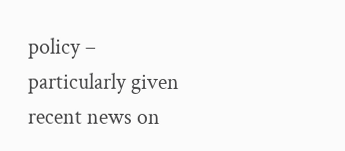policy – particularly given recent news on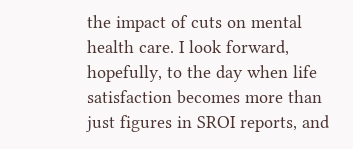the impact of cuts on mental health care. I look forward, hopefully, to the day when life satisfaction becomes more than just figures in SROI reports, and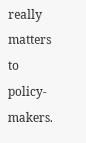really matters to policy-makers.